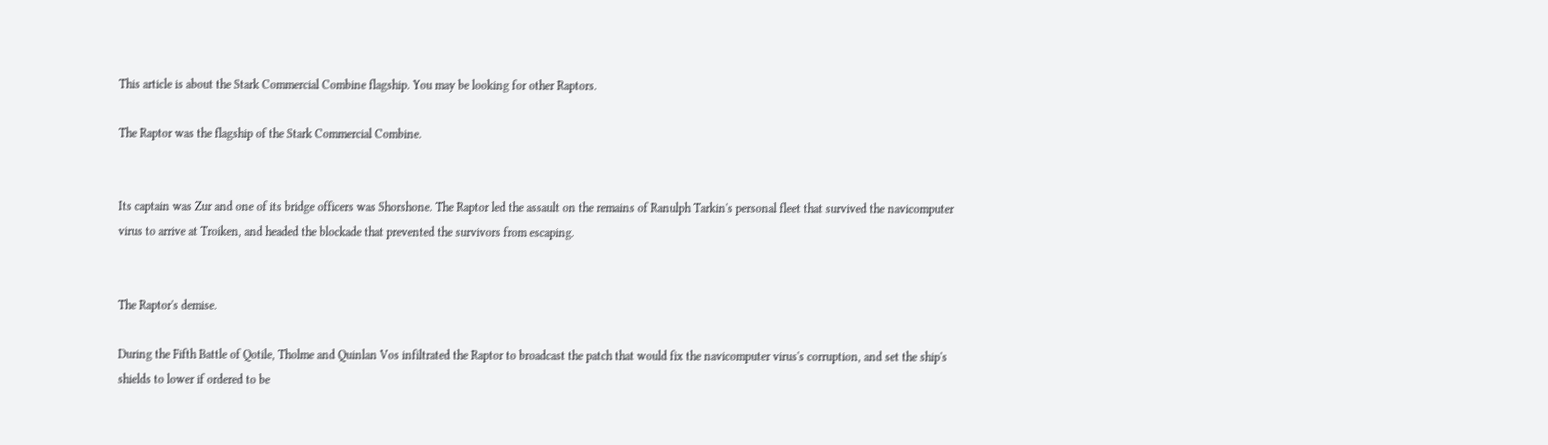This article is about the Stark Commercial Combine flagship. You may be looking for other Raptors.

The Raptor was the flagship of the Stark Commercial Combine.


Its captain was Zur and one of its bridge officers was Shorshone. The Raptor led the assault on the remains of Ranulph Tarkin's personal fleet that survived the navicomputer virus to arrive at Troiken, and headed the blockade that prevented the survivors from escaping.


The Raptor's demise.

During the Fifth Battle of Qotile, Tholme and Quinlan Vos infiltrated the Raptor to broadcast the patch that would fix the navicomputer virus's corruption, and set the ship's shields to lower if ordered to be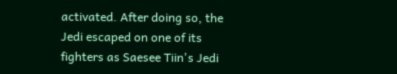activated. After doing so, the Jedi escaped on one of its fighters as Saesee Tiin's Jedi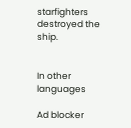starfighters destroyed the ship.


In other languages

Ad blocker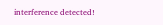interference detected!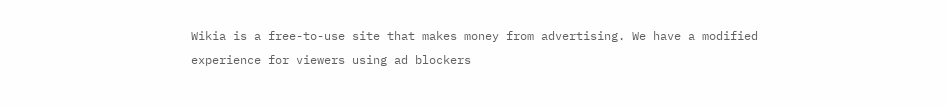Wikia is a free-to-use site that makes money from advertising. We have a modified experience for viewers using ad blockers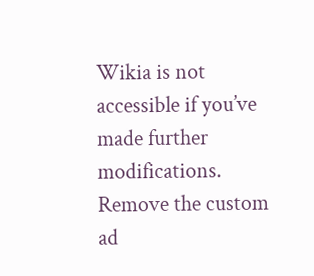Wikia is not accessible if you’ve made further modifications. Remove the custom ad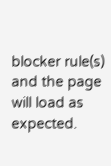blocker rule(s) and the page will load as expected.